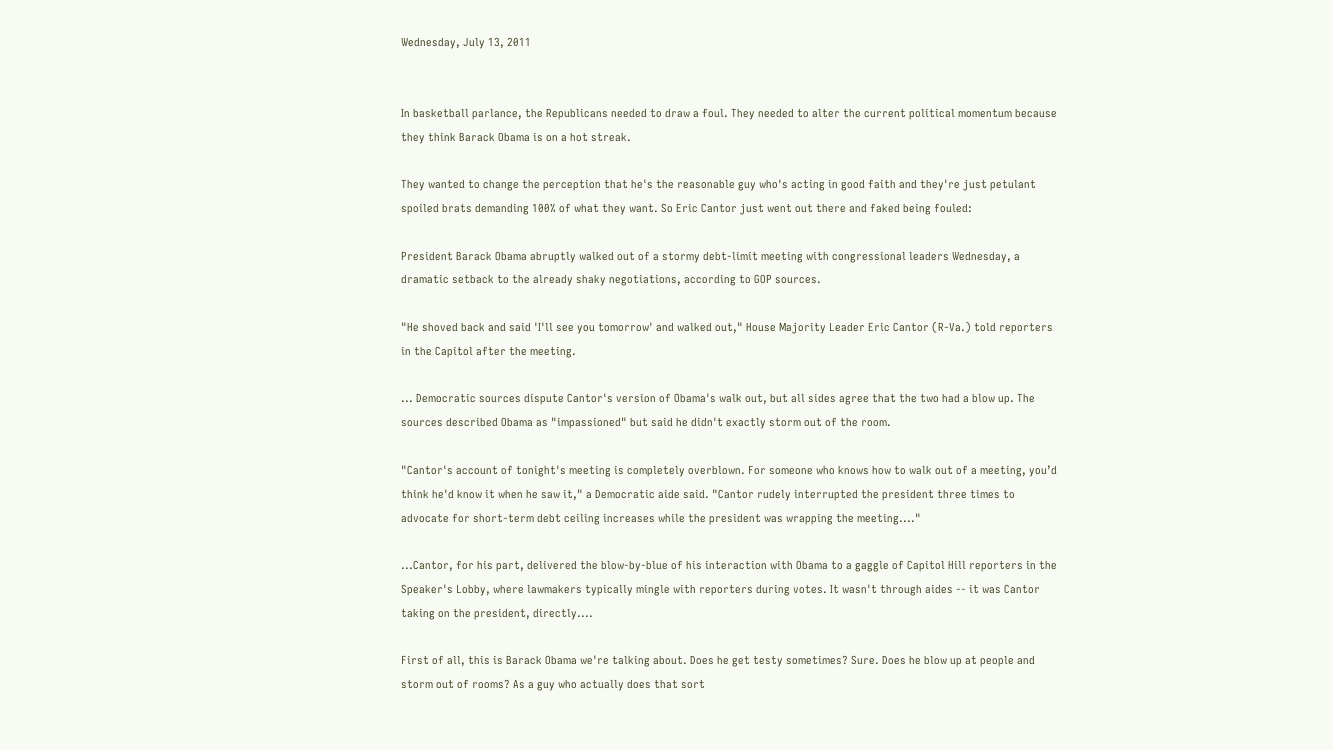Wednesday, July 13, 2011


In basketball parlance, the Republicans needed to draw a foul. They needed to alter the current political momentum because they think Barack Obama is on a hot streak.

They wanted to change the perception that he's the reasonable guy who's acting in good faith and they're just petulant spoiled brats demanding 100% of what they want. So Eric Cantor just went out there and faked being fouled:

President Barack Obama abruptly walked out of a stormy debt-limit meeting with congressional leaders Wednesday, a dramatic setback to the already shaky negotiations, according to GOP sources.

"He shoved back and said 'I'll see you tomorrow' and walked out," House Majority Leader Eric Cantor (R-Va.) told reporters in the Capitol after the meeting.

... Democratic sources dispute Cantor's version of Obama's walk out, but all sides agree that the two had a blow up. The sources described Obama as "impassioned" but said he didn't exactly storm out of the room.

"Cantor's account of tonight's meeting is completely overblown. For someone who knows how to walk out of a meeting, you’d think he'd know it when he saw it," a Democratic aide said. "Cantor rudely interrupted the president three times to advocate for short-term debt ceiling increases while the president was wrapping the meeting...."

...Cantor, for his part, delivered the blow-by-blue of his interaction with Obama to a gaggle of Capitol Hill reporters in the Speaker's Lobby, where lawmakers typically mingle with reporters during votes. It wasn't through aides -- it was Cantor taking on the president, directly....

First of all, this is Barack Obama we're talking about. Does he get testy sometimes? Sure. Does he blow up at people and storm out of rooms? As a guy who actually does that sort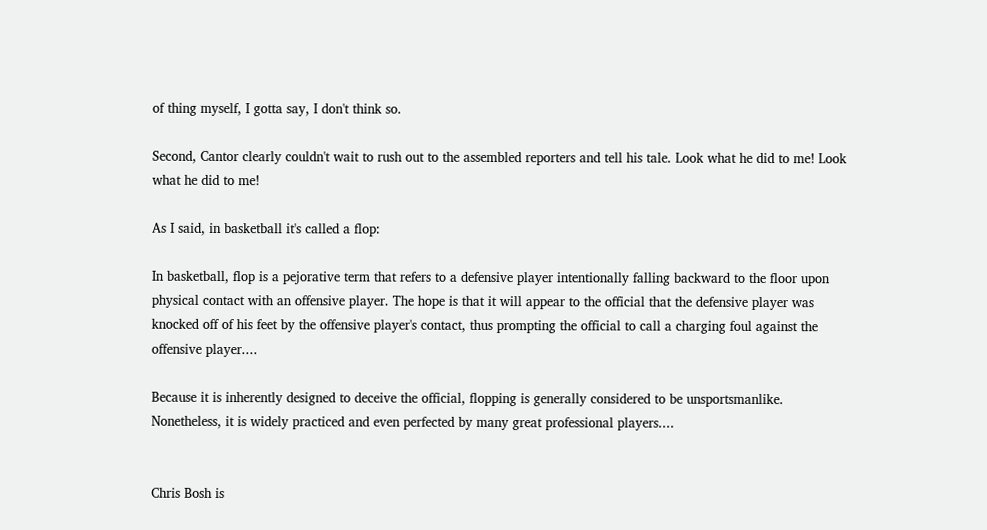of thing myself, I gotta say, I don't think so.

Second, Cantor clearly couldn't wait to rush out to the assembled reporters and tell his tale. Look what he did to me! Look what he did to me!

As I said, in basketball it's called a flop:

In basketball, flop is a pejorative term that refers to a defensive player intentionally falling backward to the floor upon physical contact with an offensive player. The hope is that it will appear to the official that the defensive player was knocked off of his feet by the offensive player's contact, thus prompting the official to call a charging foul against the offensive player....

Because it is inherently designed to deceive the official, flopping is generally considered to be unsportsmanlike. Nonetheless, it is widely practiced and even perfected by many great professional players....


Chris Bosh is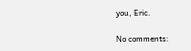you, Eric.

No comments: